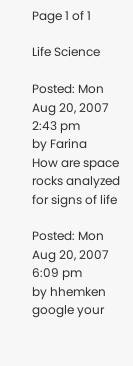Page 1 of 1

Life Science

Posted: Mon Aug 20, 2007 2:43 pm
by Farina
How are space rocks analyzed for signs of life

Posted: Mon Aug 20, 2007 6:09 pm
by hhemken
google your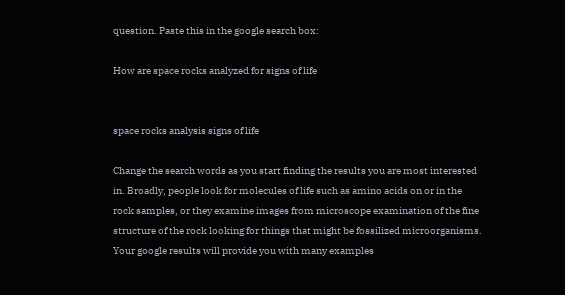question. Paste this in the google search box:

How are space rocks analyzed for signs of life


space rocks analysis signs of life

Change the search words as you start finding the results you are most interested in. Broadly, people look for molecules of life such as amino acids on or in the rock samples, or they examine images from microscope examination of the fine structure of the rock looking for things that might be fossilized microorganisms. Your google results will provide you with many examples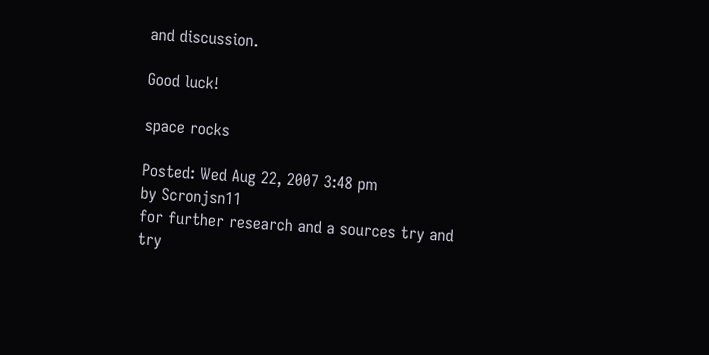and discussion.

Good luck!

space rocks

Posted: Wed Aug 22, 2007 3:48 pm
by Scronjsn11
for further research and a sources try and try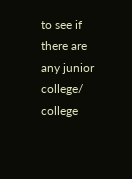to see if there are any junior college/ college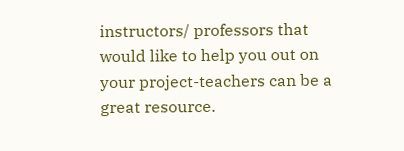instructors/ professors that would like to help you out on your project-teachers can be a great resource.